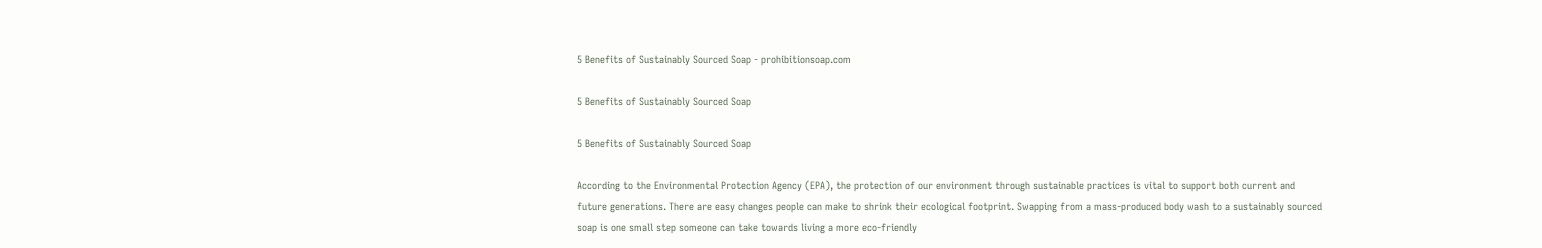5 Benefits of Sustainably Sourced Soap - prohibitionsoap.com

5 Benefits of Sustainably Sourced Soap

5 Benefits of Sustainably Sourced Soap

According to the Environmental Protection Agency (EPA), the protection of our environment through sustainable practices is vital to support both current and future generations. There are easy changes people can make to shrink their ecological footprint. Swapping from a mass-produced body wash to a sustainably sourced soap is one small step someone can take towards living a more eco-friendly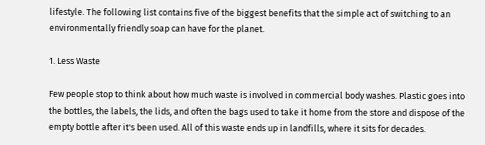lifestyle. The following list contains five of the biggest benefits that the simple act of switching to an environmentally friendly soap can have for the planet.

1. Less Waste

Few people stop to think about how much waste is involved in commercial body washes. Plastic goes into the bottles, the labels, the lids, and often the bags used to take it home from the store and dispose of the empty bottle after it's been used. All of this waste ends up in landfills, where it sits for decades.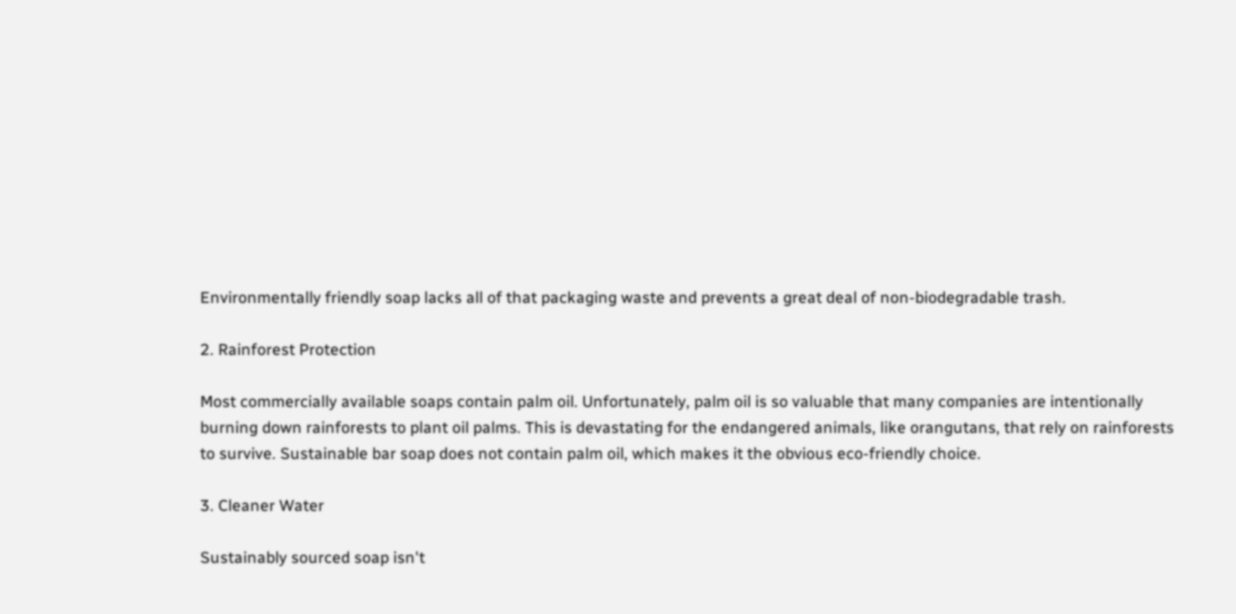Environmentally friendly soap lacks all of that packaging waste and prevents a great deal of non-biodegradable trash.

2. Rainforest Protection

Most commercially available soaps contain palm oil. Unfortunately, palm oil is so valuable that many companies are intentionally burning down rainforests to plant oil palms. This is devastating for the endangered animals, like orangutans, that rely on rainforests to survive. Sustainable bar soap does not contain palm oil, which makes it the obvious eco-friendly choice.

3. Cleaner Water

Sustainably sourced soap isn't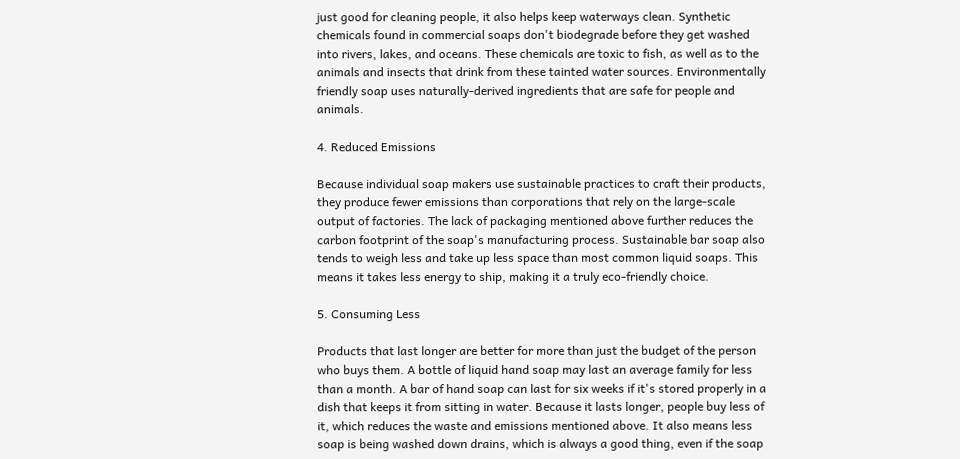just good for cleaning people, it also helps keep waterways clean. Synthetic chemicals found in commercial soaps don't biodegrade before they get washed into rivers, lakes, and oceans. These chemicals are toxic to fish, as well as to the animals and insects that drink from these tainted water sources. Environmentally friendly soap uses naturally-derived ingredients that are safe for people and animals.

4. Reduced Emissions

Because individual soap makers use sustainable practices to craft their products, they produce fewer emissions than corporations that rely on the large-scale output of factories. The lack of packaging mentioned above further reduces the carbon footprint of the soap's manufacturing process. Sustainable bar soap also tends to weigh less and take up less space than most common liquid soaps. This means it takes less energy to ship, making it a truly eco-friendly choice.

5. Consuming Less

Products that last longer are better for more than just the budget of the person who buys them. A bottle of liquid hand soap may last an average family for less than a month. A bar of hand soap can last for six weeks if it's stored properly in a dish that keeps it from sitting in water. Because it lasts longer, people buy less of it, which reduces the waste and emissions mentioned above. It also means less soap is being washed down drains, which is always a good thing, even if the soap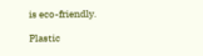is eco-friendly.

Plastic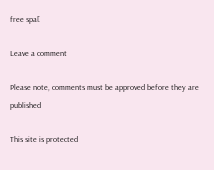free spa[

Leave a comment

Please note, comments must be approved before they are published

This site is protected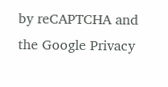by reCAPTCHA and the Google Privacy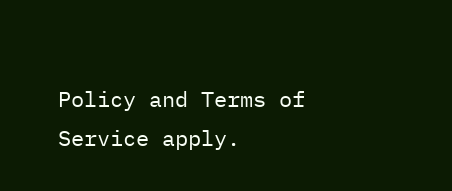Policy and Terms of Service apply.